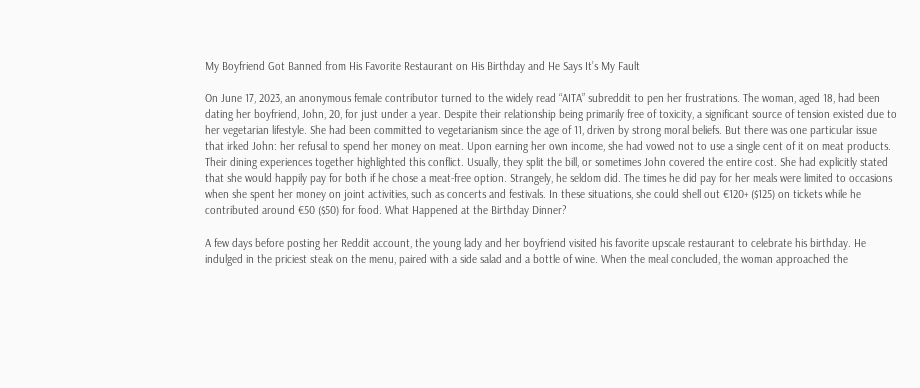My Boyfriend Got Banned from His Favorite Restaurant on His Birthday and He Says It’s My Fault

On June 17, 2023, an anonymous female contributor turned to the widely read “AITA” subreddit to pen her frustrations. The woman, aged 18, had been dating her boyfriend, John, 20, for just under a year. Despite their relationship being primarily free of toxicity, a significant source of tension existed due to her vegetarian lifestyle. She had been committed to vegetarianism since the age of 11, driven by strong moral beliefs. But there was one particular issue that irked John: her refusal to spend her money on meat. Upon earning her own income, she had vowed not to use a single cent of it on meat products. Their dining experiences together highlighted this conflict. Usually, they split the bill, or sometimes John covered the entire cost. She had explicitly stated that she would happily pay for both if he chose a meat-free option. Strangely, he seldom did. The times he did pay for her meals were limited to occasions when she spent her money on joint activities, such as concerts and festivals. In these situations, she could shell out €120+ ($125) on tickets while he contributed around €50 ($50) for food. What Happened at the Birthday Dinner?

A few days before posting her Reddit account, the young lady and her boyfriend visited his favorite upscale restaurant to celebrate his birthday. He indulged in the priciest steak on the menu, paired with a side salad and a bottle of wine. When the meal concluded, the woman approached the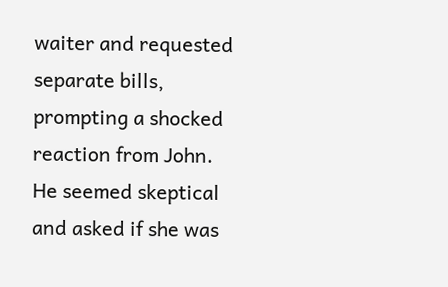waiter and requested separate bills, prompting a shocked reaction from John. He seemed skeptical and asked if she was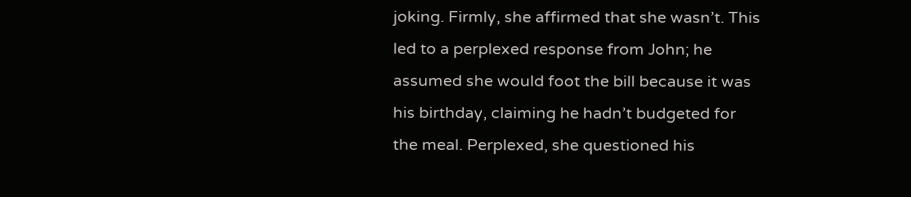joking. Firmly, she affirmed that she wasn’t. This led to a perplexed response from John; he assumed she would foot the bill because it was his birthday, claiming he hadn’t budgeted for the meal. Perplexed, she questioned his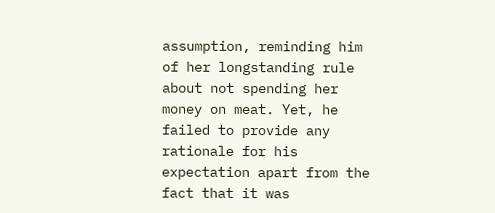assumption, reminding him of her longstanding rule about not spending her money on meat. Yet, he failed to provide any rationale for his expectation apart from the fact that it was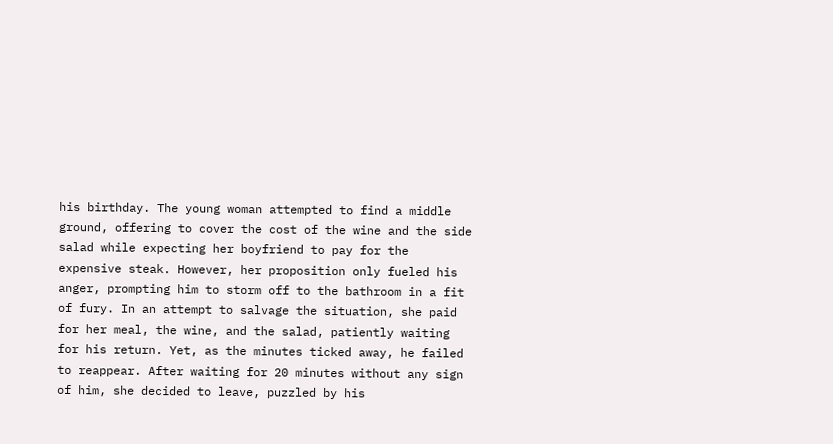his birthday. The young woman attempted to find a middle ground, offering to cover the cost of the wine and the side salad while expecting her boyfriend to pay for the expensive steak. However, her proposition only fueled his anger, prompting him to storm off to the bathroom in a fit of fury. In an attempt to salvage the situation, she paid for her meal, the wine, and the salad, patiently waiting for his return. Yet, as the minutes ticked away, he failed to reappear. After waiting for 20 minutes without any sign of him, she decided to leave, puzzled by his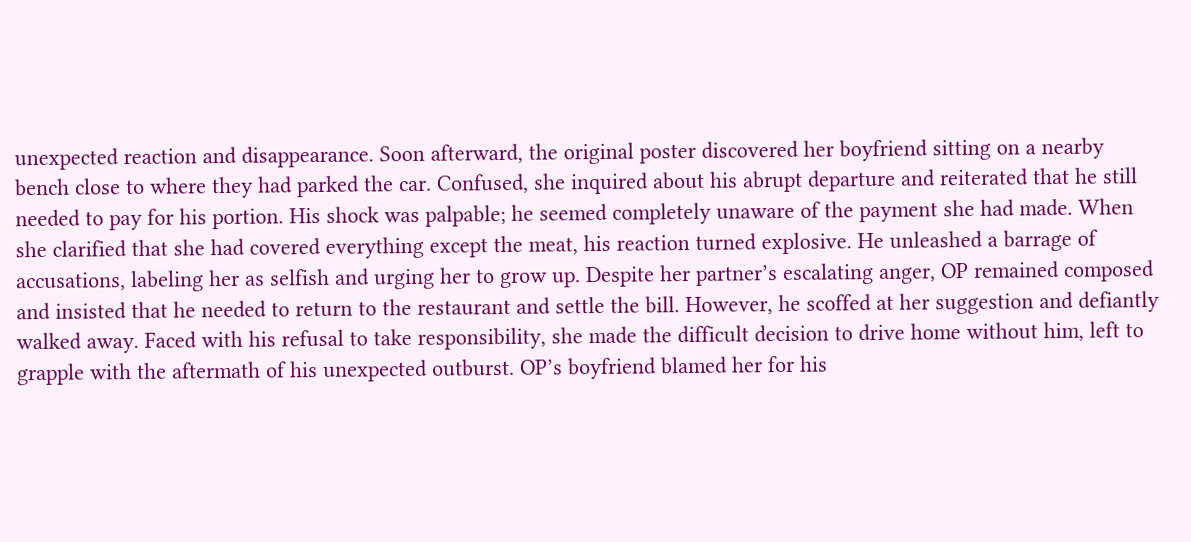unexpected reaction and disappearance. Soon afterward, the original poster discovered her boyfriend sitting on a nearby bench close to where they had parked the car. Confused, she inquired about his abrupt departure and reiterated that he still needed to pay for his portion. His shock was palpable; he seemed completely unaware of the payment she had made. When she clarified that she had covered everything except the meat, his reaction turned explosive. He unleashed a barrage of accusations, labeling her as selfish and urging her to grow up. Despite her partner’s escalating anger, OP remained composed and insisted that he needed to return to the restaurant and settle the bill. However, he scoffed at her suggestion and defiantly walked away. Faced with his refusal to take responsibility, she made the difficult decision to drive home without him, left to grapple with the aftermath of his unexpected outburst. OP’s boyfriend blamed her for his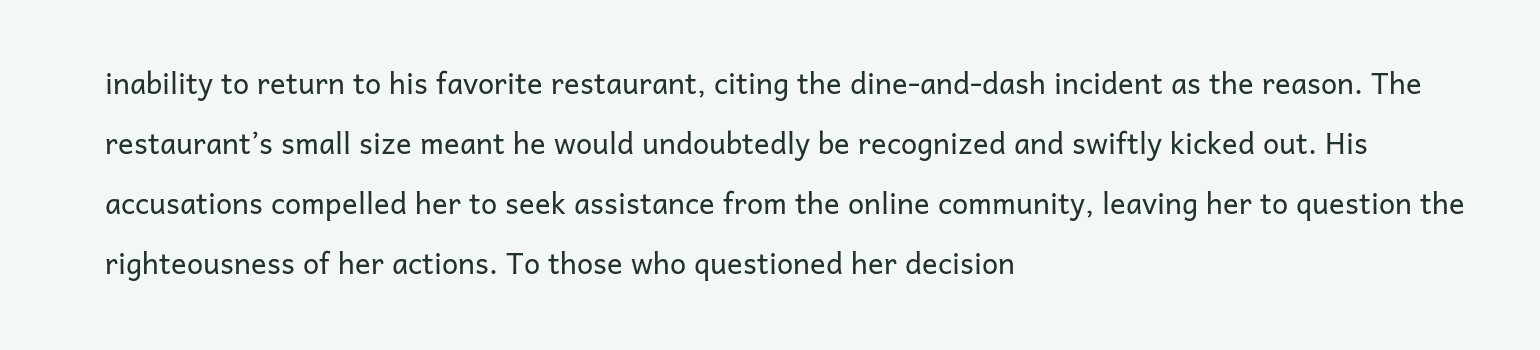inability to return to his favorite restaurant, citing the dine-and-dash incident as the reason. The restaurant’s small size meant he would undoubtedly be recognized and swiftly kicked out. His accusations compelled her to seek assistance from the online community, leaving her to question the righteousness of her actions. To those who questioned her decision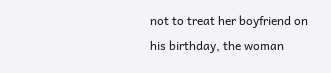not to treat her boyfriend on his birthday, the woman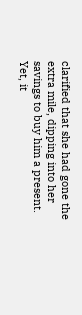clarified that she had gone the extra mile, dipping into her savings to buy him a present. Yet, it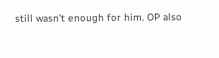still wasn’t enough for him. OP also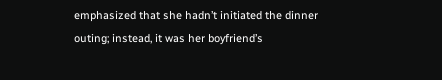emphasized that she hadn’t initiated the dinner outing; instead, it was her boyfriend’s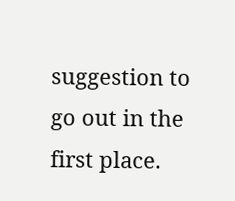suggestion to go out in the first place.